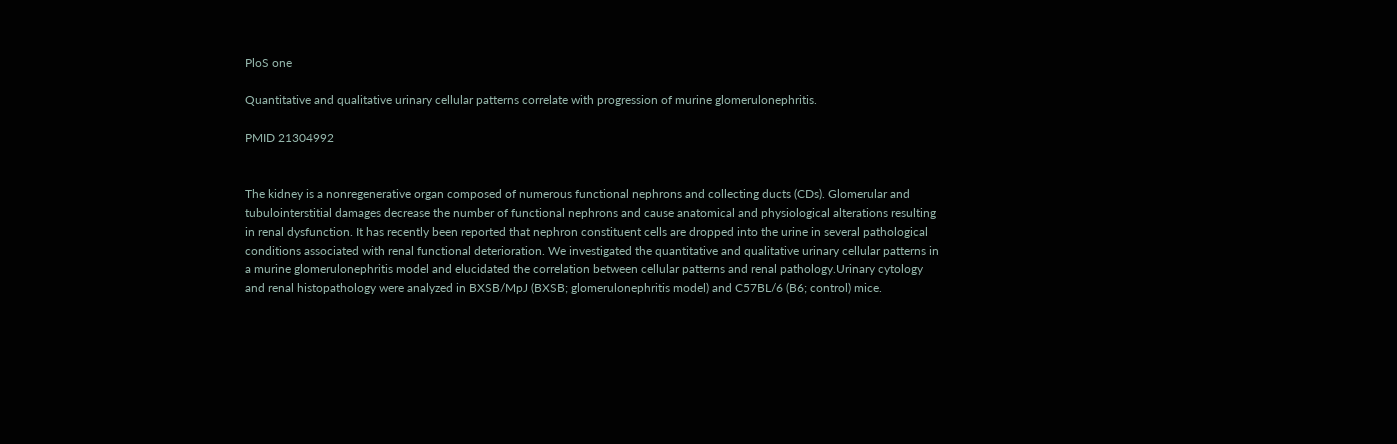PloS one

Quantitative and qualitative urinary cellular patterns correlate with progression of murine glomerulonephritis.

PMID 21304992


The kidney is a nonregenerative organ composed of numerous functional nephrons and collecting ducts (CDs). Glomerular and tubulointerstitial damages decrease the number of functional nephrons and cause anatomical and physiological alterations resulting in renal dysfunction. It has recently been reported that nephron constituent cells are dropped into the urine in several pathological conditions associated with renal functional deterioration. We investigated the quantitative and qualitative urinary cellular patterns in a murine glomerulonephritis model and elucidated the correlation between cellular patterns and renal pathology.Urinary cytology and renal histopathology were analyzed in BXSB/MpJ (BXSB; glomerulonephritis model) and C57BL/6 (B6; control) mice.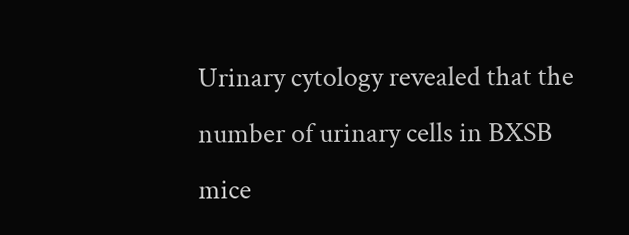Urinary cytology revealed that the number of urinary cells in BXSB mice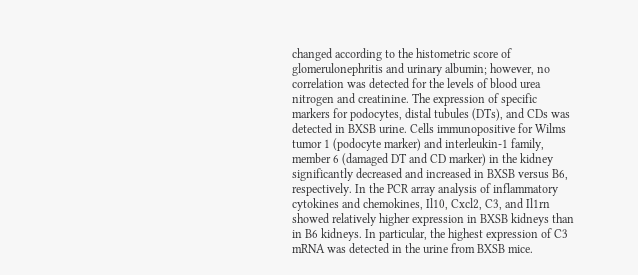changed according to the histometric score of glomerulonephritis and urinary albumin; however, no correlation was detected for the levels of blood urea nitrogen and creatinine. The expression of specific markers for podocytes, distal tubules (DTs), and CDs was detected in BXSB urine. Cells immunopositive for Wilms tumor 1 (podocyte marker) and interleukin-1 family, member 6 (damaged DT and CD marker) in the kidney significantly decreased and increased in BXSB versus B6, respectively. In the PCR array analysis of inflammatory cytokines and chemokines, Il10, Cxcl2, C3, and Il1rn showed relatively higher expression in BXSB kidneys than in B6 kidneys. In particular, the highest expression of C3 mRNA was detected in the urine from BXSB mice.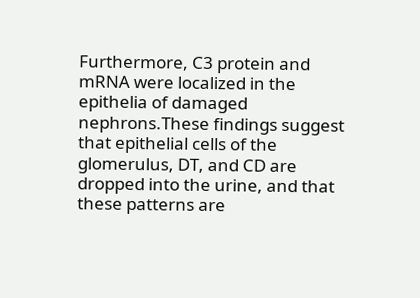Furthermore, C3 protein and mRNA were localized in the epithelia of damaged nephrons.These findings suggest that epithelial cells of the glomerulus, DT, and CD are dropped into the urine, and that these patterns are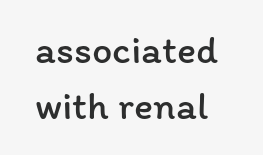associated with renal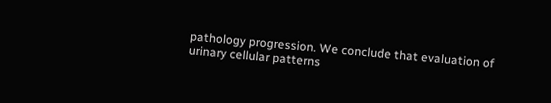pathology progression. We conclude that evaluation of urinary cellular patterns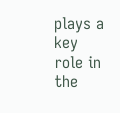plays a key role in the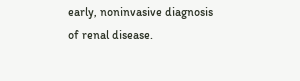early, noninvasive diagnosis of renal disease.